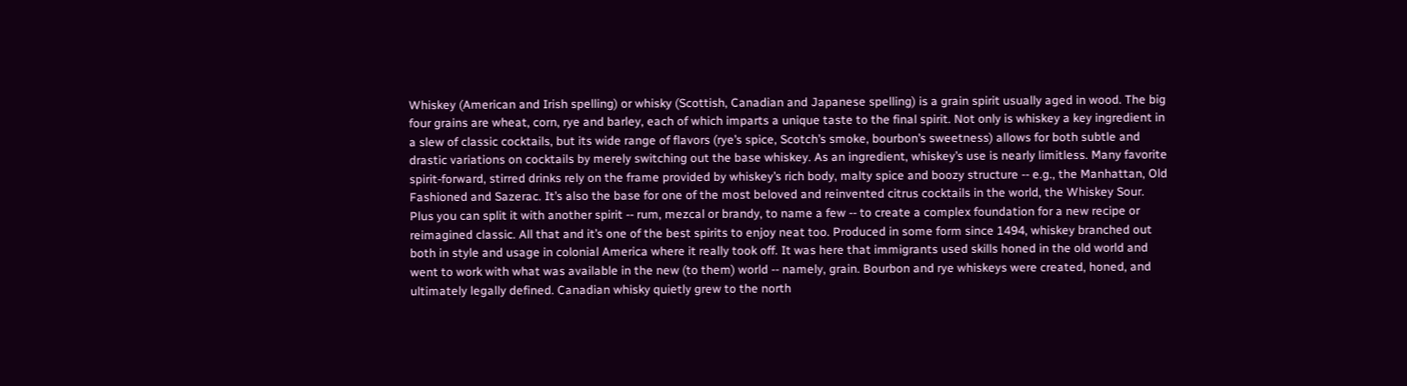Whiskey (American and Irish spelling) or whisky (Scottish, Canadian and Japanese spelling) is a grain spirit usually aged in wood. The big four grains are wheat, corn, rye and barley, each of which imparts a unique taste to the final spirit. Not only is whiskey a key ingredient in a slew of classic cocktails, but its wide range of flavors (rye’s spice, Scotch’s smoke, bourbon’s sweetness) allows for both subtle and drastic variations on cocktails by merely switching out the base whiskey. As an ingredient, whiskey’s use is nearly limitless. Many favorite spirit-forward, stirred drinks rely on the frame provided by whiskey’s rich body, malty spice and boozy structure -- e.g., the Manhattan, Old Fashioned and Sazerac. It’s also the base for one of the most beloved and reinvented citrus cocktails in the world, the Whiskey Sour. Plus you can split it with another spirit -- rum, mezcal or brandy, to name a few -- to create a complex foundation for a new recipe or reimagined classic. All that and it’s one of the best spirits to enjoy neat too. Produced in some form since 1494, whiskey branched out both in style and usage in colonial America where it really took off. It was here that immigrants used skills honed in the old world and went to work with what was available in the new (to them) world -- namely, grain. Bourbon and rye whiskeys were created, honed, and ultimately legally defined. Canadian whisky quietly grew to the north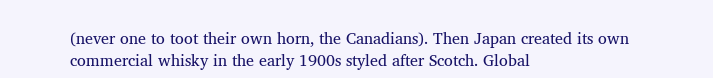(never one to toot their own horn, the Canadians). Then Japan created its own commercial whisky in the early 1900s styled after Scotch. Global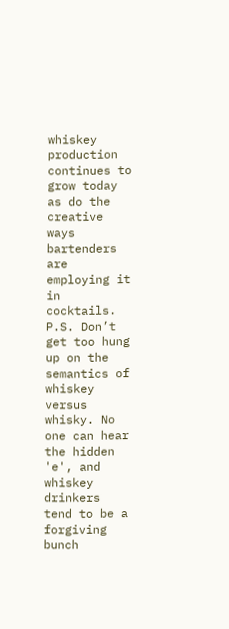whiskey production continues to grow today as do the creative ways bartenders are employing it in cocktails. P.S. Don’t get too hung up on the semantics of whiskey versus whisky. No one can hear the hidden 'e', and whiskey drinkers tend to be a forgiving bunch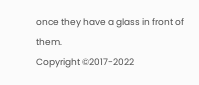once they have a glass in front of them.
Copyright ©2017-2022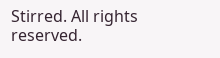Stirred. All rights reserved.